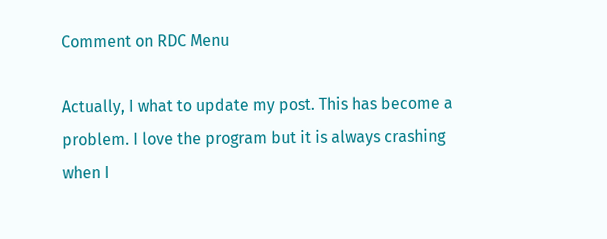Comment on RDC Menu

Actually, I what to update my post. This has become a problem. I love the program but it is always crashing when I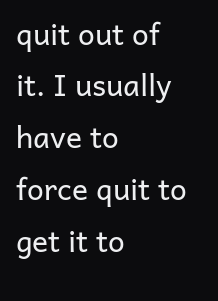quit out of it. I usually have to force quit to get it to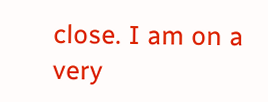close. I am on a very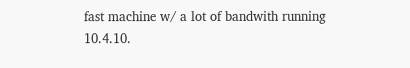fast machine w/ a lot of bandwith running 10.4.10.